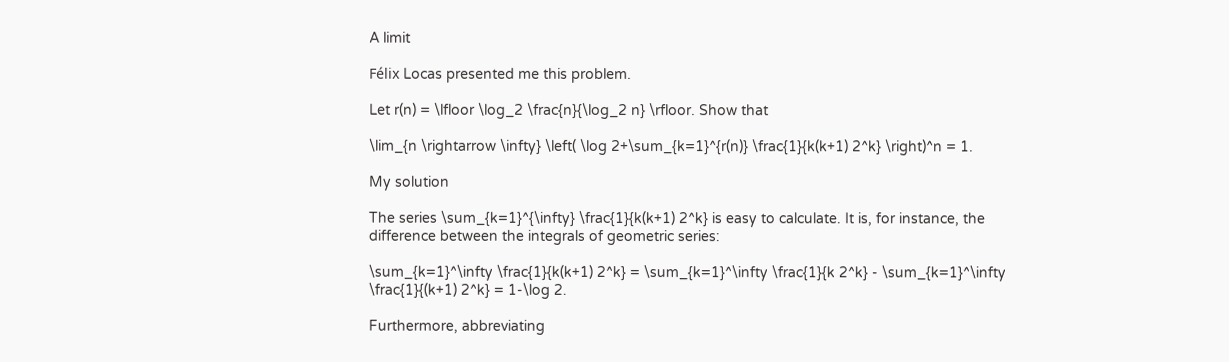A limit

Félix Locas presented me this problem.

Let r(n) = \lfloor \log_2 \frac{n}{\log_2 n} \rfloor. Show that

\lim_{n \rightarrow \infty} \left( \log 2+\sum_{k=1}^{r(n)} \frac{1}{k(k+1) 2^k} \right)^n = 1.

My solution

The series \sum_{k=1}^{\infty} \frac{1}{k(k+1) 2^k} is easy to calculate. It is, for instance, the difference between the integrals of geometric series:

\sum_{k=1}^\infty \frac{1}{k(k+1) 2^k} = \sum_{k=1}^\infty \frac{1}{k 2^k} - \sum_{k=1}^\infty \frac{1}{(k+1) 2^k} = 1-\log 2.

Furthermore, abbreviating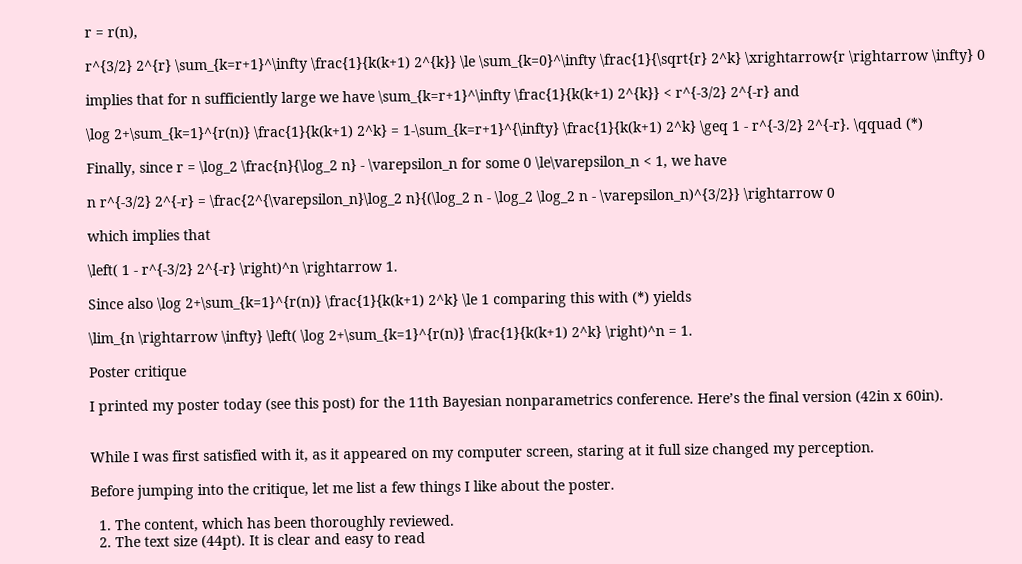r = r(n),

r^{3/2} 2^{r} \sum_{k=r+1}^\infty \frac{1}{k(k+1) 2^{k}} \le \sum_{k=0}^\infty \frac{1}{\sqrt{r} 2^k} \xrightarrow{r \rightarrow \infty} 0

implies that for n sufficiently large we have \sum_{k=r+1}^\infty \frac{1}{k(k+1) 2^{k}} < r^{-3/2} 2^{-r} and

\log 2+\sum_{k=1}^{r(n)} \frac{1}{k(k+1) 2^k} = 1-\sum_{k=r+1}^{\infty} \frac{1}{k(k+1) 2^k} \geq 1 - r^{-3/2} 2^{-r}. \qquad (*)

Finally, since r = \log_2 \frac{n}{\log_2 n} - \varepsilon_n for some 0 \le\varepsilon_n < 1, we have

n r^{-3/2} 2^{-r} = \frac{2^{\varepsilon_n}\log_2 n}{(\log_2 n - \log_2 \log_2 n - \varepsilon_n)^{3/2}} \rightarrow 0

which implies that

\left( 1 - r^{-3/2} 2^{-r} \right)^n \rightarrow 1.

Since also \log 2+\sum_{k=1}^{r(n)} \frac{1}{k(k+1) 2^k} \le 1 comparing this with (*) yields

\lim_{n \rightarrow \infty} \left( \log 2+\sum_{k=1}^{r(n)} \frac{1}{k(k+1) 2^k} \right)^n = 1.

Poster critique

I printed my poster today (see this post) for the 11th Bayesian nonparametrics conference. Here’s the final version (42in x 60in).


While I was first satisfied with it, as it appeared on my computer screen, staring at it full size changed my perception.

Before jumping into the critique, let me list a few things I like about the poster.

  1. The content, which has been thoroughly reviewed.
  2. The text size (44pt). It is clear and easy to read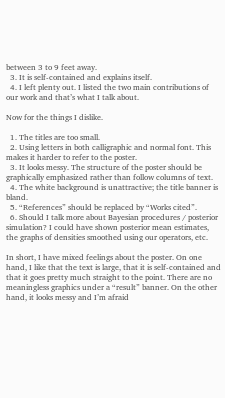between 3 to 9 feet away.
  3. It is self-contained and explains itself.
  4. I left plenty out. I listed the two main contributions of our work and that’s what I talk about.

Now for the things I dislike.

  1. The titles are too small.
  2. Using letters in both calligraphic and normal font. This makes it harder to refer to the poster.
  3. It looks messy. The structure of the poster should be graphically emphasized rather than follow columns of text.
  4. The white background is unattractive; the title banner is bland.
  5. “References” should be replaced by “Works cited”.
  6. Should I talk more about Bayesian procedures / posterior simulation? I could have shown posterior mean estimates, the graphs of densities smoothed using our operators, etc.

In short, I have mixed feelings about the poster. On one hand, I like that the text is large, that it is self-contained and that it goes pretty much straight to the point. There are no meaningless graphics under a “result” banner. On the other hand, it looks messy and I’m afraid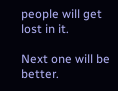people will get lost in it.

Next one will be better.